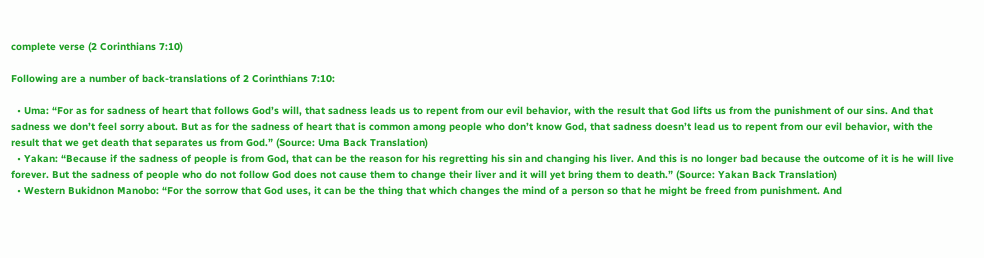complete verse (2 Corinthians 7:10)

Following are a number of back-translations of 2 Corinthians 7:10:

  • Uma: “For as for sadness of heart that follows God’s will, that sadness leads us to repent from our evil behavior, with the result that God lifts us from the punishment of our sins. And that sadness we don’t feel sorry about. But as for the sadness of heart that is common among people who don’t know God, that sadness doesn’t lead us to repent from our evil behavior, with the result that we get death that separates us from God.” (Source: Uma Back Translation)
  • Yakan: “Because if the sadness of people is from God, that can be the reason for his regretting his sin and changing his liver. And this is no longer bad because the outcome of it is he will live forever. But the sadness of people who do not follow God does not cause them to change their liver and it will yet bring them to death.” (Source: Yakan Back Translation)
  • Western Bukidnon Manobo: “For the sorrow that God uses, it can be the thing that which changes the mind of a person so that he might be freed from punishment. And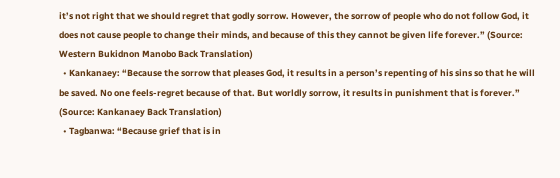it’s not right that we should regret that godly sorrow. However, the sorrow of people who do not follow God, it does not cause people to change their minds, and because of this they cannot be given life forever.” (Source: Western Bukidnon Manobo Back Translation)
  • Kankanaey: “Because the sorrow that pleases God, it results in a person’s repenting of his sins so that he will be saved. No one feels-regret because of that. But worldly sorrow, it results in punishment that is forever.” (Source: Kankanaey Back Translation)
  • Tagbanwa: “Because grief that is in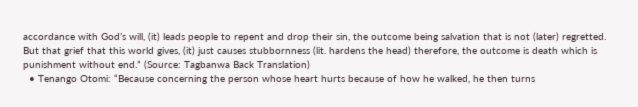accordance with God’s will, (it) leads people to repent and drop their sin, the outcome being salvation that is not (later) regretted. But that grief that this world gives, (it) just causes stubbornness (lit. hardens the head) therefore, the outcome is death which is punishment without end.” (Source: Tagbanwa Back Translation)
  • Tenango Otomi: “Because concerning the person whose heart hurts because of how he walked, he then turns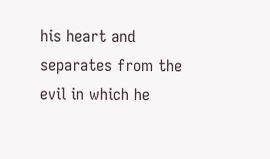his heart and separates from the evil in which he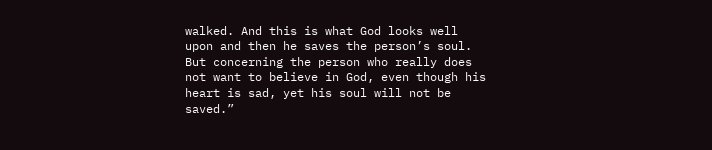walked. And this is what God looks well upon and then he saves the person’s soul. But concerning the person who really does not want to believe in God, even though his heart is sad, yet his soul will not be saved.”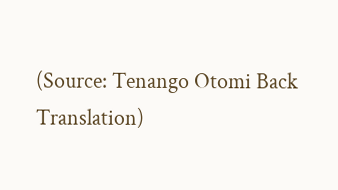(Source: Tenango Otomi Back Translation)